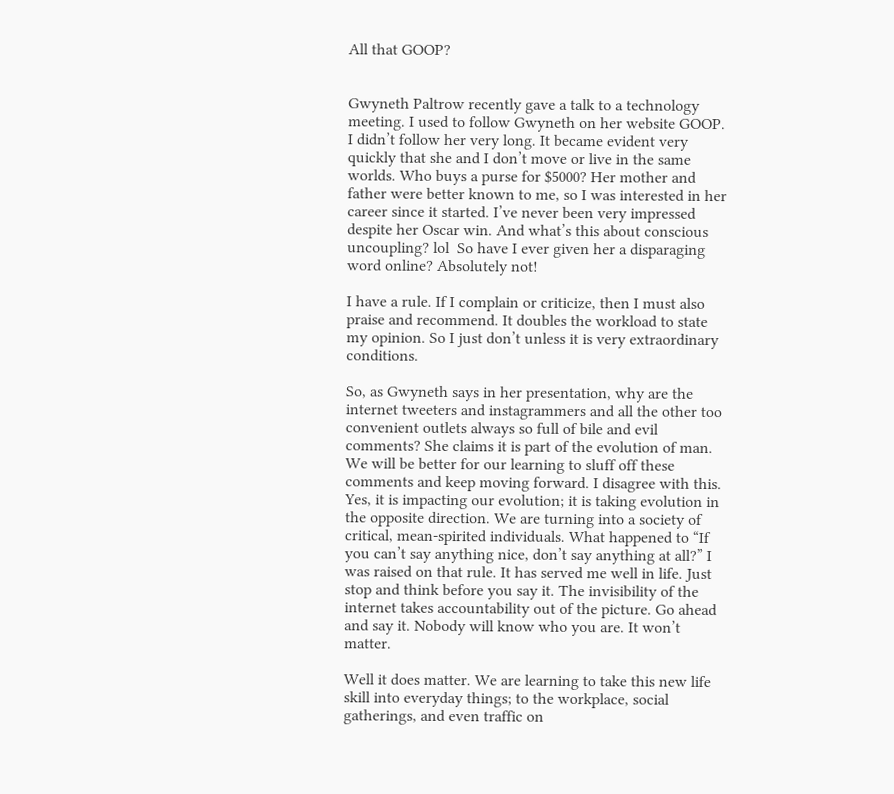All that GOOP?


Gwyneth Paltrow recently gave a talk to a technology meeting. I used to follow Gwyneth on her website GOOP. I didn’t follow her very long. It became evident very quickly that she and I don’t move or live in the same worlds. Who buys a purse for $5000? Her mother and father were better known to me, so I was interested in her career since it started. I’ve never been very impressed despite her Oscar win. And what’s this about conscious uncoupling? lol  So have I ever given her a disparaging word online? Absolutely not!

I have a rule. If I complain or criticize, then I must also praise and recommend. It doubles the workload to state my opinion. So I just don’t unless it is very extraordinary conditions.

So, as Gwyneth says in her presentation, why are the internet tweeters and instagrammers and all the other too convenient outlets always so full of bile and evil comments? She claims it is part of the evolution of man. We will be better for our learning to sluff off these comments and keep moving forward. I disagree with this. Yes, it is impacting our evolution; it is taking evolution in the opposite direction. We are turning into a society of critical, mean-spirited individuals. What happened to “If you can’t say anything nice, don’t say anything at all?” I was raised on that rule. It has served me well in life. Just stop and think before you say it. The invisibility of the internet takes accountability out of the picture. Go ahead and say it. Nobody will know who you are. It won’t matter.

Well it does matter. We are learning to take this new life skill into everyday things; to the workplace, social gatherings, and even traffic on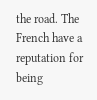the road. The French have a reputation for being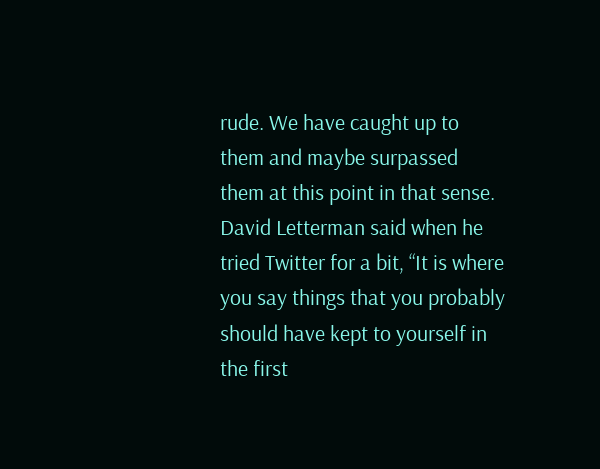rude. We have caught up to them and maybe surpassed them at this point in that sense. David Letterman said when he tried Twitter for a bit, “It is where you say things that you probably should have kept to yourself in the first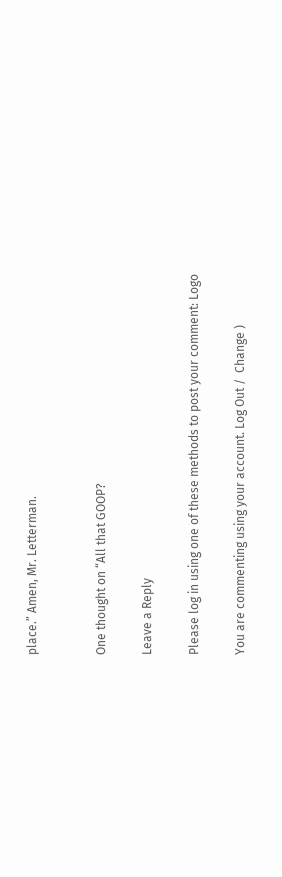place.” Amen, Mr. Letterman.


One thought on “All that GOOP?

Leave a Reply

Please log in using one of these methods to post your comment: Logo

You are commenting using your account. Log Out /  Change )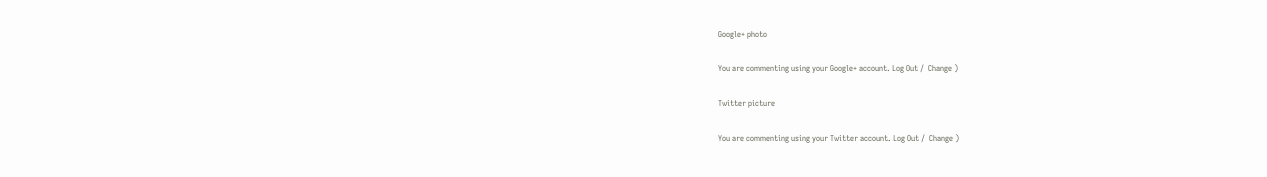Google+ photo

You are commenting using your Google+ account. Log Out /  Change )

Twitter picture

You are commenting using your Twitter account. Log Out /  Change )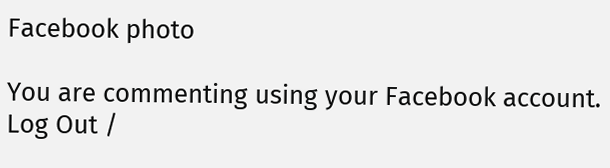Facebook photo

You are commenting using your Facebook account. Log Out /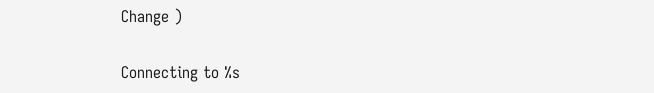Change )

Connecting to %s